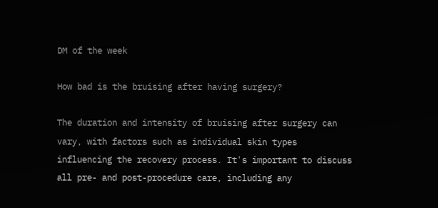DM of the week

How bad is the bruising after having surgery?

The duration and intensity of bruising after surgery can vary, with factors such as individual skin types influencing the recovery process. It's important to discuss all pre- and post-procedure care, including any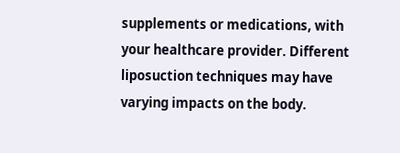supplements or medications, with your healthcare provider. Different liposuction techniques may have varying impacts on the body.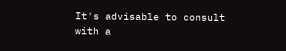It's advisable to consult with a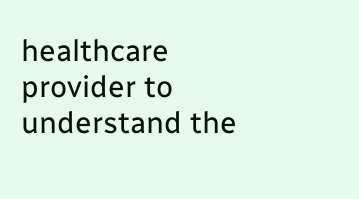healthcare provider to understand the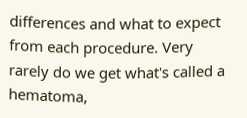differences and what to expect from each procedure. Very rarely do we get what's called a hematoma,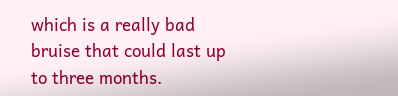which is a really bad bruise that could last up to three months.